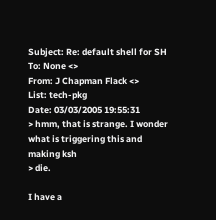Subject: Re: default shell for SH
To: None <>
From: J Chapman Flack <>
List: tech-pkg
Date: 03/03/2005 19:55:31
> hmm, that is strange. I wonder what is triggering this and making ksh
> die.

I have a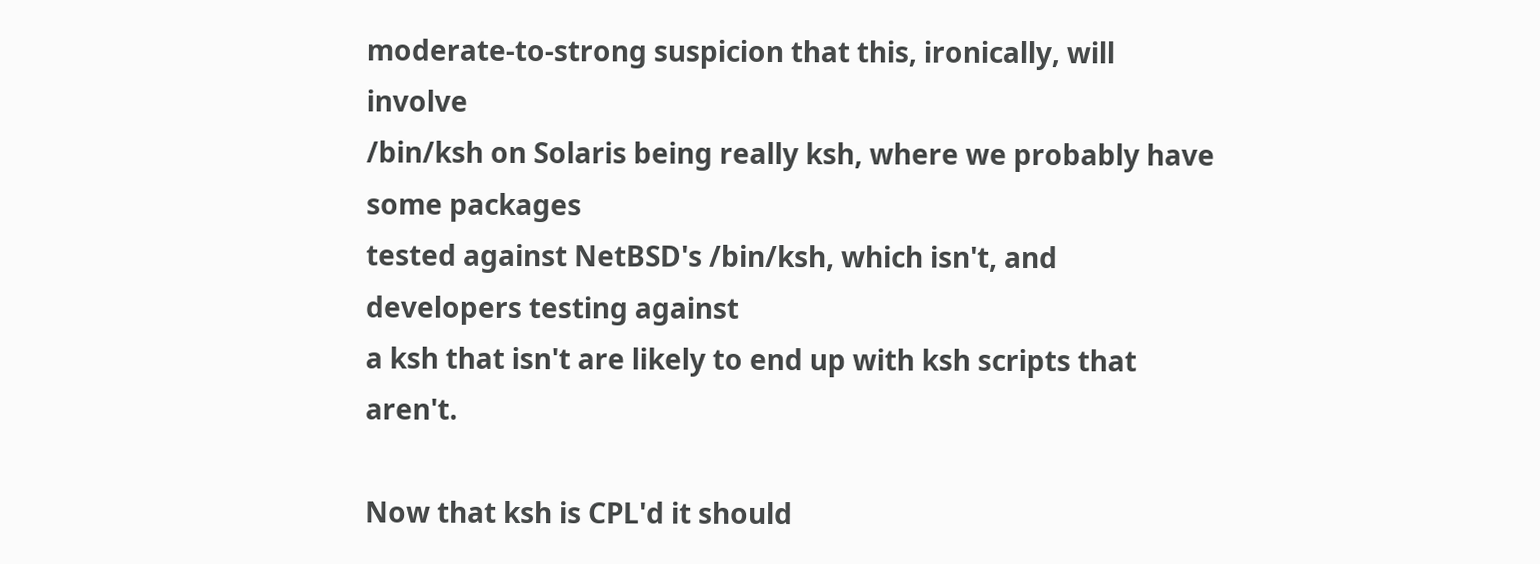moderate-to-strong suspicion that this, ironically, will involve
/bin/ksh on Solaris being really ksh, where we probably have some packages
tested against NetBSD's /bin/ksh, which isn't, and developers testing against
a ksh that isn't are likely to end up with ksh scripts that aren't.

Now that ksh is CPL'd it should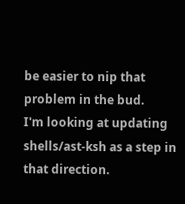be easier to nip that problem in the bud.
I'm looking at updating shells/ast-ksh as a step in that direction.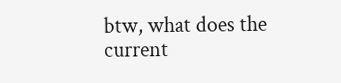btw, what does the current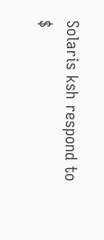Solaris ksh respond to
$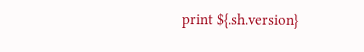print ${.sh.version}